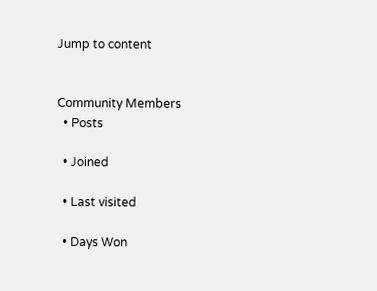Jump to content


Community Members
  • Posts

  • Joined

  • Last visited

  • Days Won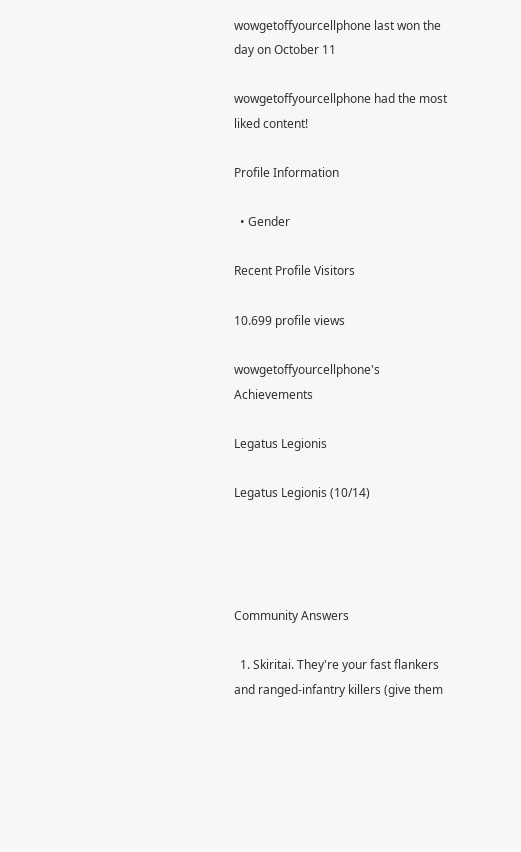wowgetoffyourcellphone last won the day on October 11

wowgetoffyourcellphone had the most liked content!

Profile Information

  • Gender

Recent Profile Visitors

10.699 profile views

wowgetoffyourcellphone's Achievements

Legatus Legionis

Legatus Legionis (10/14)




Community Answers

  1. Skiritai. They're your fast flankers and ranged-infantry killers (give them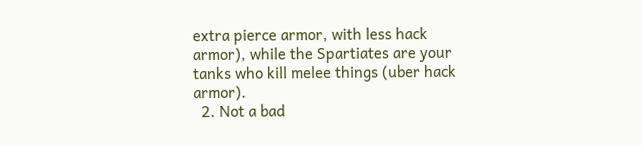extra pierce armor, with less hack armor), while the Spartiates are your tanks who kill melee things (uber hack armor).
  2. Not a bad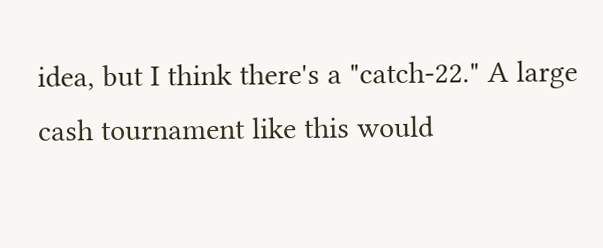idea, but I think there's a "catch-22." A large cash tournament like this would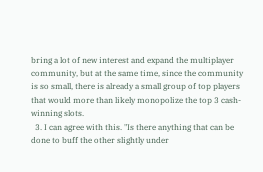bring a lot of new interest and expand the multiplayer community, but at the same time, since the community is so small, there is already a small group of top players that would more than likely monopolize the top 3 cash-winning slots.
  3. I can agree with this. "Is there anything that can be done to buff the other slightly under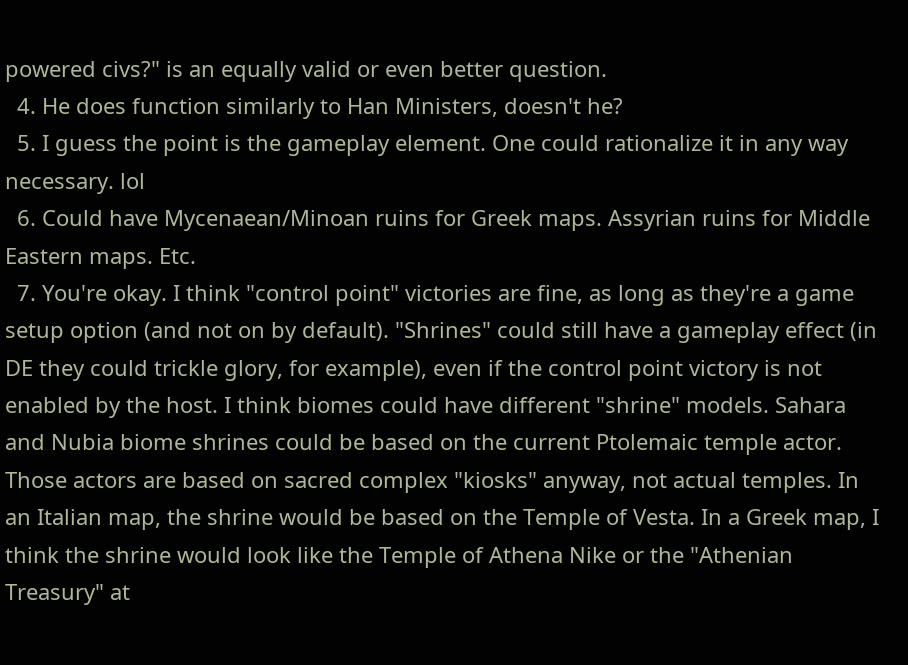powered civs?" is an equally valid or even better question.
  4. He does function similarly to Han Ministers, doesn't he?
  5. I guess the point is the gameplay element. One could rationalize it in any way necessary. lol
  6. Could have Mycenaean/Minoan ruins for Greek maps. Assyrian ruins for Middle Eastern maps. Etc.
  7. You're okay. I think "control point" victories are fine, as long as they're a game setup option (and not on by default). "Shrines" could still have a gameplay effect (in DE they could trickle glory, for example), even if the control point victory is not enabled by the host. I think biomes could have different "shrine" models. Sahara and Nubia biome shrines could be based on the current Ptolemaic temple actor. Those actors are based on sacred complex "kiosks" anyway, not actual temples. In an Italian map, the shrine would be based on the Temple of Vesta. In a Greek map, I think the shrine would look like the Temple of Athena Nike or the "Athenian Treasury" at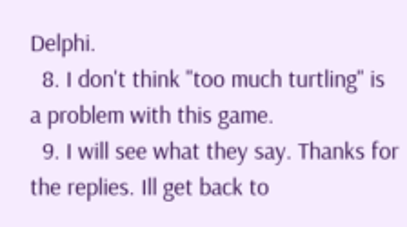Delphi.
  8. I don't think "too much turtling" is a problem with this game.
  9. I will see what they say. Thanks for the replies. Ill get back to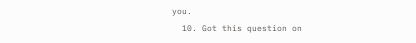you.
  10. Got this question on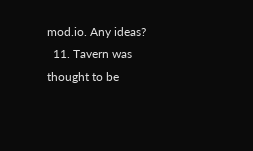mod.io. Any ideas?
  11. Tavern was thought to be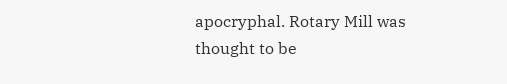apocryphal. Rotary Mill was thought to be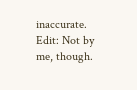inaccurate. Edit: Not by me, though.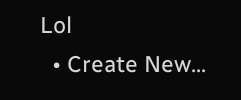Lol
  • Create New...